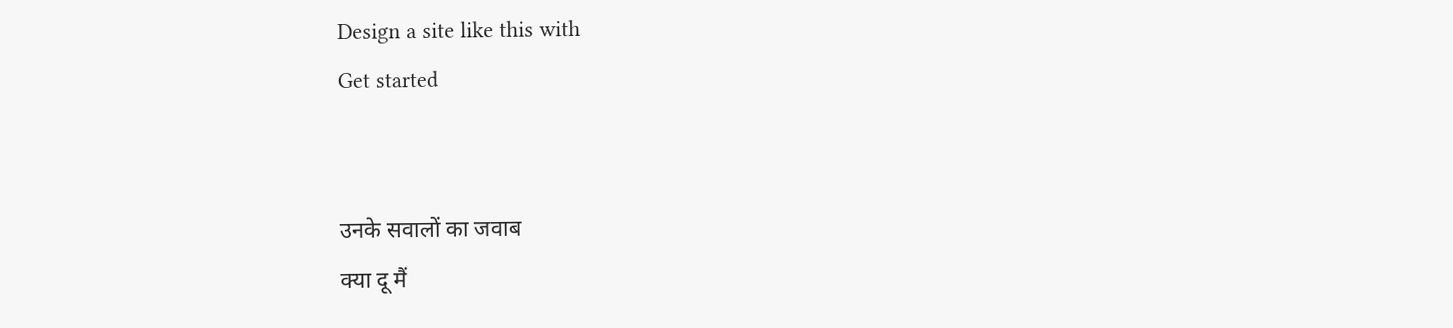Design a site like this with
Get started


उनके सवालों का जवाब
क्या दू मैं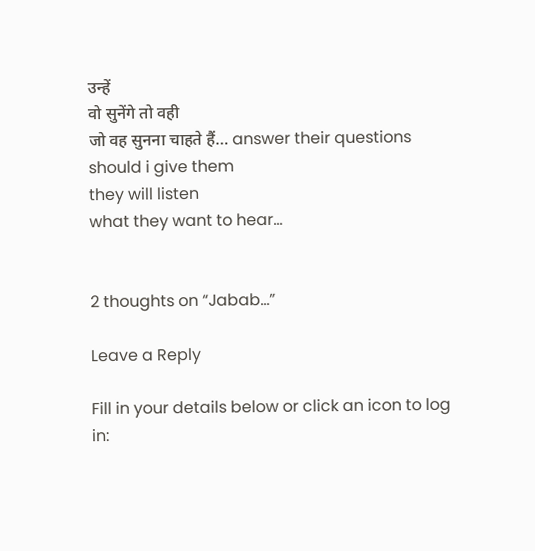उन्हें
वो सुनेंगे तो वही
जो वह सुनना चाहते हैं… answer their questions
should i give them
they will listen
what they want to hear…


2 thoughts on “Jabab…”

Leave a Reply

Fill in your details below or click an icon to log in: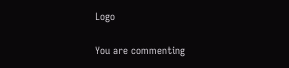Logo

You are commenting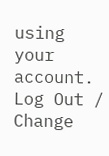using your account. Log Out /  Change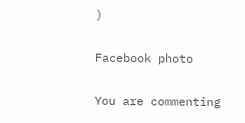)

Facebook photo

You are commenting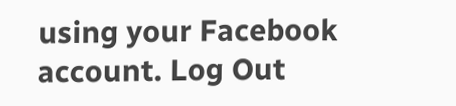using your Facebook account. Log Out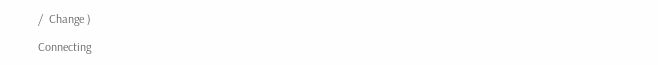/  Change )

Connecting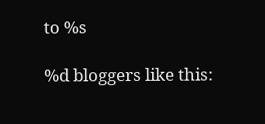to %s

%d bloggers like this: